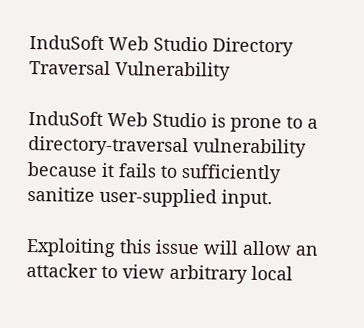InduSoft Web Studio Directory Traversal Vulnerability

InduSoft Web Studio is prone to a directory-traversal vulnerability because it fails to sufficiently sanitize user-supplied input.

Exploiting this issue will allow an attacker to view arbitrary local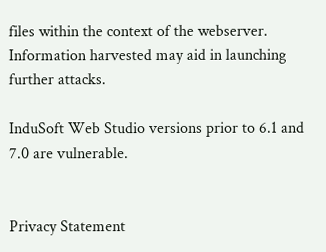files within the context of the webserver. Information harvested may aid in launching further attacks.

InduSoft Web Studio versions prior to 6.1 and 7.0 are vulnerable.


Privacy Statement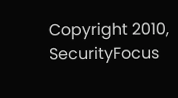Copyright 2010, SecurityFocus